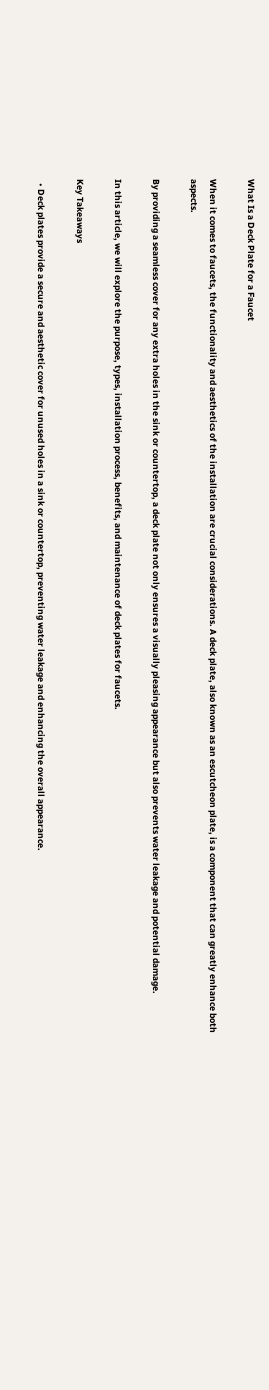What Is a Deck Plate for a Faucet

When it comes to faucets, the functionality and aesthetics of the installation are crucial considerations. A deck plate, also known as an escutcheon plate, is a component that can greatly enhance both aspects.

By providing a seamless cover for any extra holes in the sink or countertop, a deck plate not only ensures a visually pleasing appearance but also prevents water leakage and potential damage.

In this article, we will explore the purpose, types, installation process, benefits, and maintenance of deck plates for faucets.

Key Takeaways

  • Deck plates provide a secure and aesthetic cover for unused holes in a sink or countertop, preventing water leakage and enhancing the overall appearance.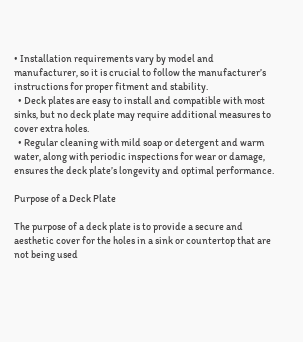• Installation requirements vary by model and manufacturer, so it is crucial to follow the manufacturer’s instructions for proper fitment and stability.
  • Deck plates are easy to install and compatible with most sinks, but no deck plate may require additional measures to cover extra holes.
  • Regular cleaning with mild soap or detergent and warm water, along with periodic inspections for wear or damage, ensures the deck plate’s longevity and optimal performance.

Purpose of a Deck Plate

The purpose of a deck plate is to provide a secure and aesthetic cover for the holes in a sink or countertop that are not being used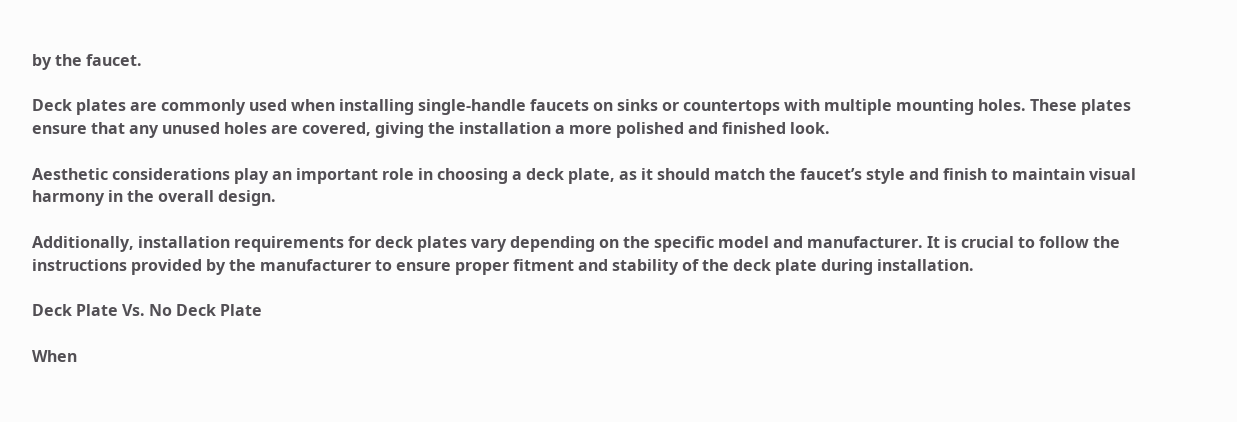by the faucet.

Deck plates are commonly used when installing single-handle faucets on sinks or countertops with multiple mounting holes. These plates ensure that any unused holes are covered, giving the installation a more polished and finished look.

Aesthetic considerations play an important role in choosing a deck plate, as it should match the faucet’s style and finish to maintain visual harmony in the overall design.

Additionally, installation requirements for deck plates vary depending on the specific model and manufacturer. It is crucial to follow the instructions provided by the manufacturer to ensure proper fitment and stability of the deck plate during installation.

Deck Plate Vs. No Deck Plate

When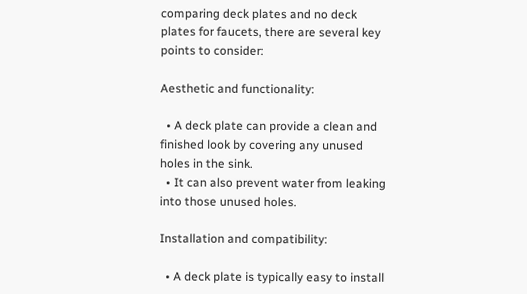comparing deck plates and no deck plates for faucets, there are several key points to consider:

Aesthetic and functionality:

  • A deck plate can provide a clean and finished look by covering any unused holes in the sink.
  • It can also prevent water from leaking into those unused holes.

Installation and compatibility:

  • A deck plate is typically easy to install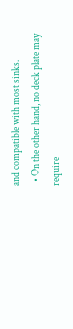and compatible with most sinks.
  • On the other hand, no deck plate may require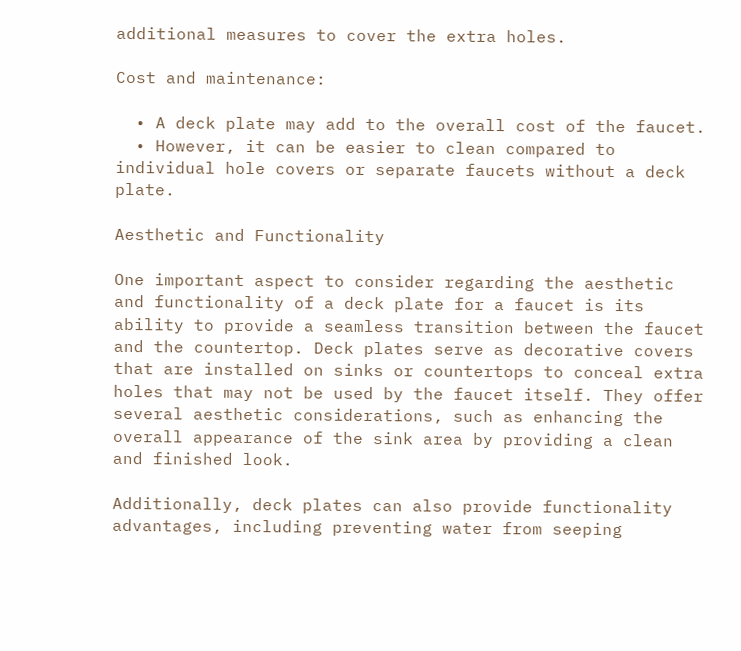additional measures to cover the extra holes.

Cost and maintenance:

  • A deck plate may add to the overall cost of the faucet.
  • However, it can be easier to clean compared to individual hole covers or separate faucets without a deck plate.

Aesthetic and Functionality

One important aspect to consider regarding the aesthetic and functionality of a deck plate for a faucet is its ability to provide a seamless transition between the faucet and the countertop. Deck plates serve as decorative covers that are installed on sinks or countertops to conceal extra holes that may not be used by the faucet itself. They offer several aesthetic considerations, such as enhancing the overall appearance of the sink area by providing a clean and finished look.

Additionally, deck plates can also provide functionality advantages, including preventing water from seeping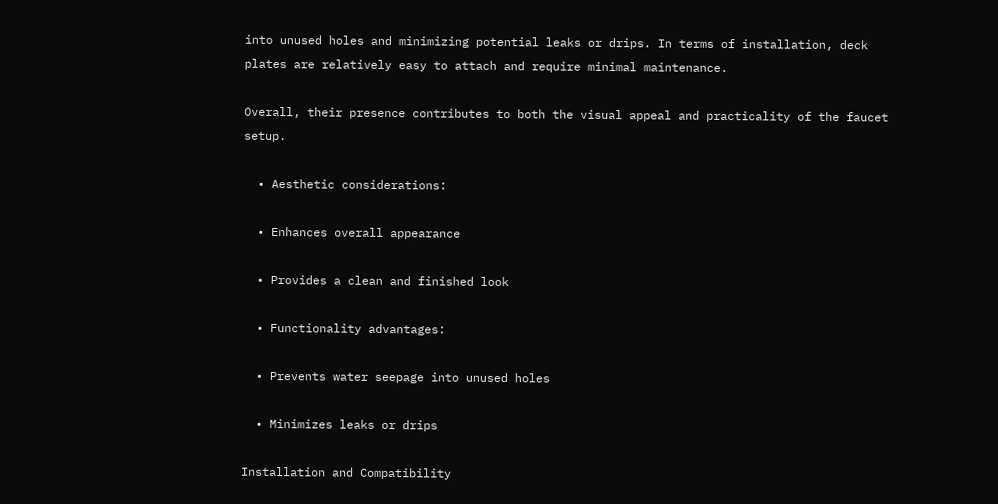into unused holes and minimizing potential leaks or drips. In terms of installation, deck plates are relatively easy to attach and require minimal maintenance.

Overall, their presence contributes to both the visual appeal and practicality of the faucet setup.

  • Aesthetic considerations:

  • Enhances overall appearance

  • Provides a clean and finished look

  • Functionality advantages:

  • Prevents water seepage into unused holes

  • Minimizes leaks or drips

Installation and Compatibility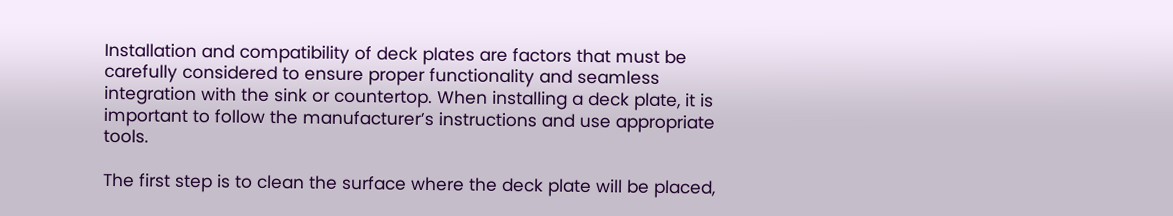Installation and compatibility of deck plates are factors that must be carefully considered to ensure proper functionality and seamless integration with the sink or countertop. When installing a deck plate, it is important to follow the manufacturer’s instructions and use appropriate tools.

The first step is to clean the surface where the deck plate will be placed,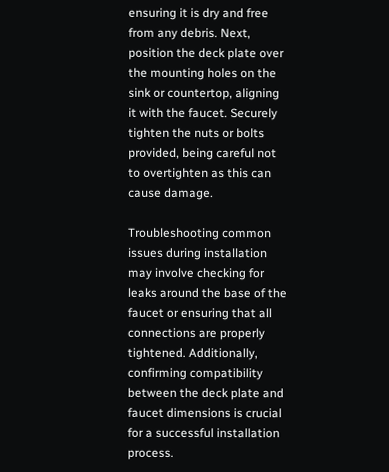ensuring it is dry and free from any debris. Next, position the deck plate over the mounting holes on the sink or countertop, aligning it with the faucet. Securely tighten the nuts or bolts provided, being careful not to overtighten as this can cause damage.

Troubleshooting common issues during installation may involve checking for leaks around the base of the faucet or ensuring that all connections are properly tightened. Additionally, confirming compatibility between the deck plate and faucet dimensions is crucial for a successful installation process.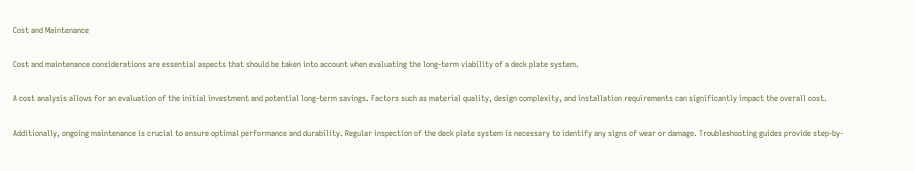Cost and Maintenance

Cost and maintenance considerations are essential aspects that should be taken into account when evaluating the long-term viability of a deck plate system.

A cost analysis allows for an evaluation of the initial investment and potential long-term savings. Factors such as material quality, design complexity, and installation requirements can significantly impact the overall cost.

Additionally, ongoing maintenance is crucial to ensure optimal performance and durability. Regular inspection of the deck plate system is necessary to identify any signs of wear or damage. Troubleshooting guides provide step-by-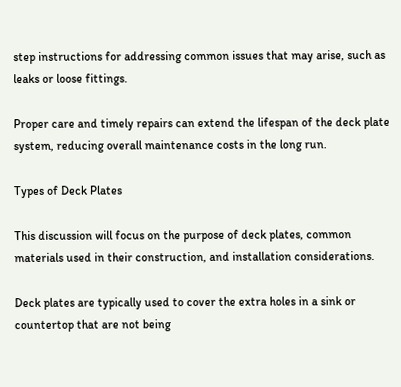step instructions for addressing common issues that may arise, such as leaks or loose fittings.

Proper care and timely repairs can extend the lifespan of the deck plate system, reducing overall maintenance costs in the long run.

Types of Deck Plates

This discussion will focus on the purpose of deck plates, common materials used in their construction, and installation considerations.

Deck plates are typically used to cover the extra holes in a sink or countertop that are not being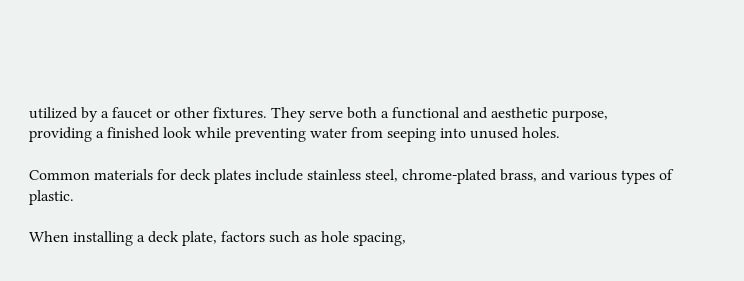utilized by a faucet or other fixtures. They serve both a functional and aesthetic purpose, providing a finished look while preventing water from seeping into unused holes.

Common materials for deck plates include stainless steel, chrome-plated brass, and various types of plastic.

When installing a deck plate, factors such as hole spacing,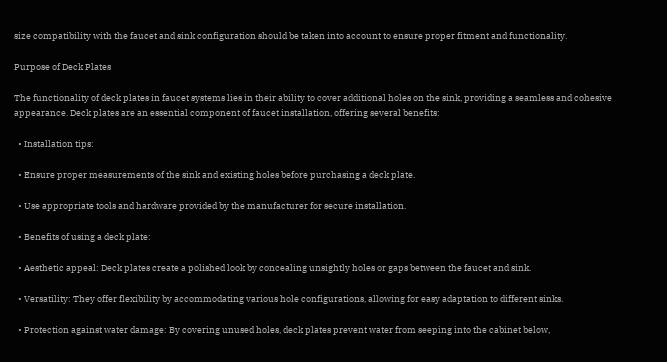size compatibility with the faucet and sink configuration should be taken into account to ensure proper fitment and functionality.

Purpose of Deck Plates

The functionality of deck plates in faucet systems lies in their ability to cover additional holes on the sink, providing a seamless and cohesive appearance. Deck plates are an essential component of faucet installation, offering several benefits:

  • Installation tips:

  • Ensure proper measurements of the sink and existing holes before purchasing a deck plate.

  • Use appropriate tools and hardware provided by the manufacturer for secure installation.

  • Benefits of using a deck plate:

  • Aesthetic appeal: Deck plates create a polished look by concealing unsightly holes or gaps between the faucet and sink.

  • Versatility: They offer flexibility by accommodating various hole configurations, allowing for easy adaptation to different sinks.

  • Protection against water damage: By covering unused holes, deck plates prevent water from seeping into the cabinet below,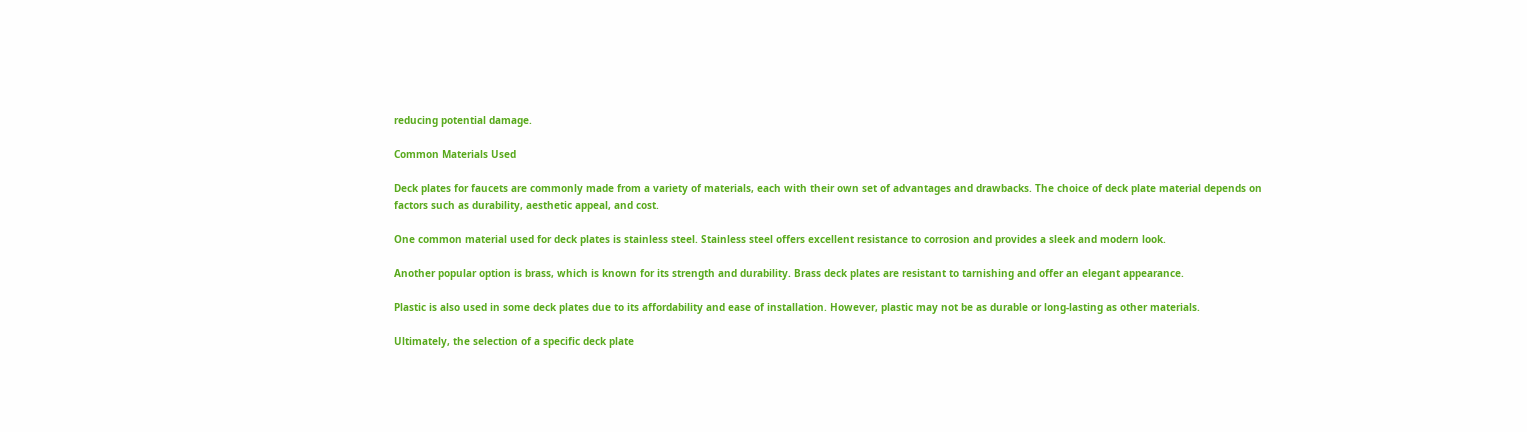reducing potential damage.

Common Materials Used

Deck plates for faucets are commonly made from a variety of materials, each with their own set of advantages and drawbacks. The choice of deck plate material depends on factors such as durability, aesthetic appeal, and cost.

One common material used for deck plates is stainless steel. Stainless steel offers excellent resistance to corrosion and provides a sleek and modern look.

Another popular option is brass, which is known for its strength and durability. Brass deck plates are resistant to tarnishing and offer an elegant appearance.

Plastic is also used in some deck plates due to its affordability and ease of installation. However, plastic may not be as durable or long-lasting as other materials.

Ultimately, the selection of a specific deck plate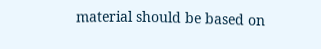material should be based on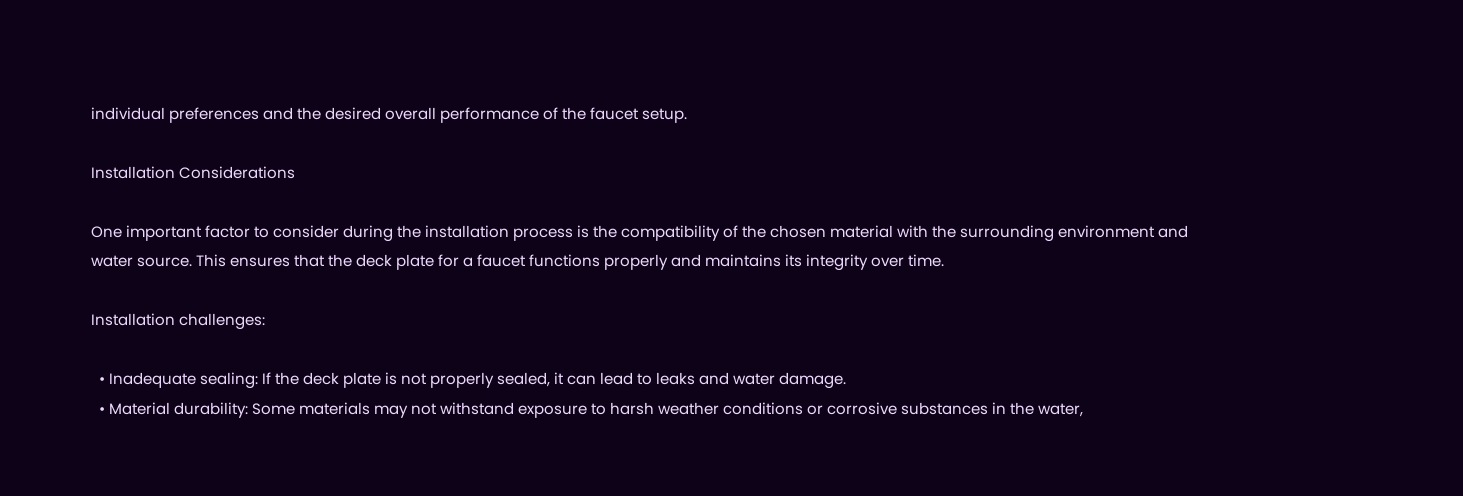individual preferences and the desired overall performance of the faucet setup.

Installation Considerations

One important factor to consider during the installation process is the compatibility of the chosen material with the surrounding environment and water source. This ensures that the deck plate for a faucet functions properly and maintains its integrity over time.

Installation challenges:

  • Inadequate sealing: If the deck plate is not properly sealed, it can lead to leaks and water damage.
  • Material durability: Some materials may not withstand exposure to harsh weather conditions or corrosive substances in the water,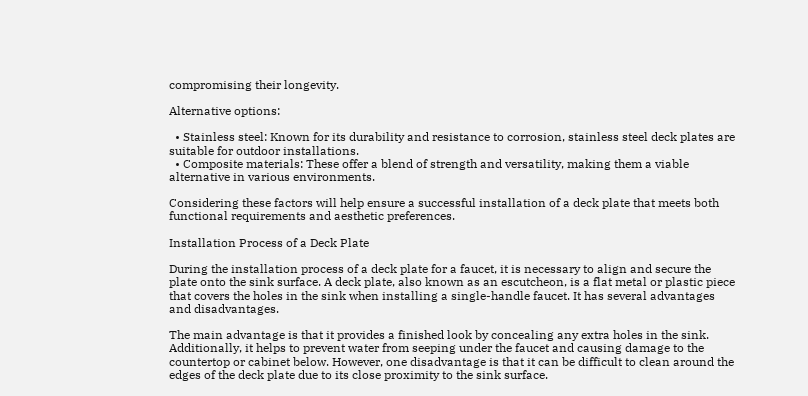compromising their longevity.

Alternative options:

  • Stainless steel: Known for its durability and resistance to corrosion, stainless steel deck plates are suitable for outdoor installations.
  • Composite materials: These offer a blend of strength and versatility, making them a viable alternative in various environments.

Considering these factors will help ensure a successful installation of a deck plate that meets both functional requirements and aesthetic preferences.

Installation Process of a Deck Plate

During the installation process of a deck plate for a faucet, it is necessary to align and secure the plate onto the sink surface. A deck plate, also known as an escutcheon, is a flat metal or plastic piece that covers the holes in the sink when installing a single-handle faucet. It has several advantages and disadvantages.

The main advantage is that it provides a finished look by concealing any extra holes in the sink. Additionally, it helps to prevent water from seeping under the faucet and causing damage to the countertop or cabinet below. However, one disadvantage is that it can be difficult to clean around the edges of the deck plate due to its close proximity to the sink surface.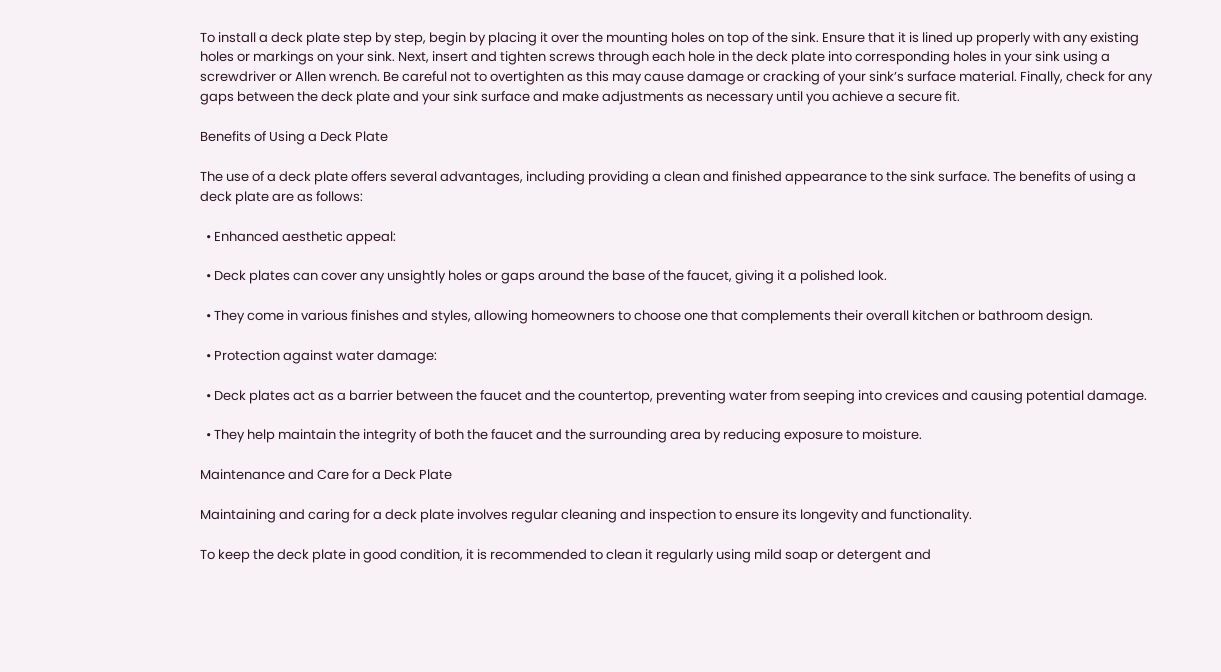To install a deck plate step by step, begin by placing it over the mounting holes on top of the sink. Ensure that it is lined up properly with any existing holes or markings on your sink. Next, insert and tighten screws through each hole in the deck plate into corresponding holes in your sink using a screwdriver or Allen wrench. Be careful not to overtighten as this may cause damage or cracking of your sink’s surface material. Finally, check for any gaps between the deck plate and your sink surface and make adjustments as necessary until you achieve a secure fit.

Benefits of Using a Deck Plate

The use of a deck plate offers several advantages, including providing a clean and finished appearance to the sink surface. The benefits of using a deck plate are as follows:

  • Enhanced aesthetic appeal:

  • Deck plates can cover any unsightly holes or gaps around the base of the faucet, giving it a polished look.

  • They come in various finishes and styles, allowing homeowners to choose one that complements their overall kitchen or bathroom design.

  • Protection against water damage:

  • Deck plates act as a barrier between the faucet and the countertop, preventing water from seeping into crevices and causing potential damage.

  • They help maintain the integrity of both the faucet and the surrounding area by reducing exposure to moisture.

Maintenance and Care for a Deck Plate

Maintaining and caring for a deck plate involves regular cleaning and inspection to ensure its longevity and functionality.

To keep the deck plate in good condition, it is recommended to clean it regularly using mild soap or detergent and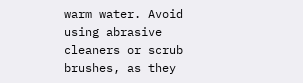warm water. Avoid using abrasive cleaners or scrub brushes, as they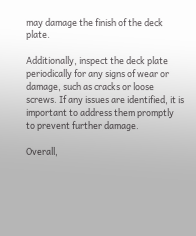may damage the finish of the deck plate.

Additionally, inspect the deck plate periodically for any signs of wear or damage, such as cracks or loose screws. If any issues are identified, it is important to address them promptly to prevent further damage.

Overall,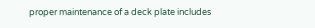proper maintenance of a deck plate includes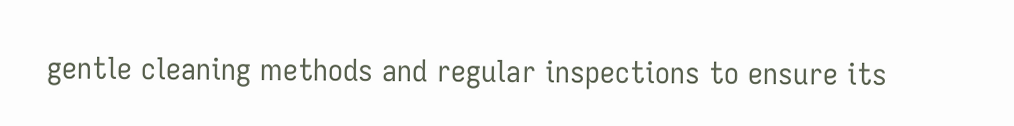gentle cleaning methods and regular inspections to ensure its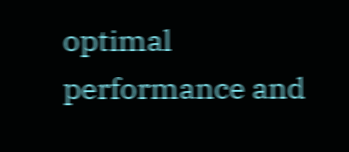optimal performance and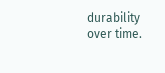durability over time.